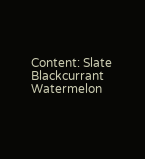Content: Slate Blackcurrant Watermelon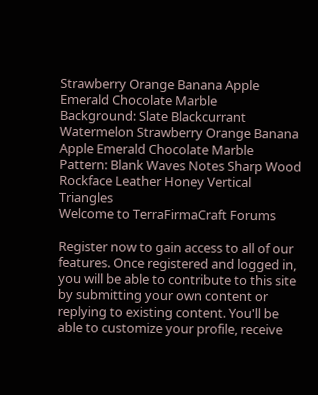Strawberry Orange Banana Apple Emerald Chocolate Marble
Background: Slate Blackcurrant Watermelon Strawberry Orange Banana Apple Emerald Chocolate Marble
Pattern: Blank Waves Notes Sharp Wood Rockface Leather Honey Vertical Triangles
Welcome to TerraFirmaCraft Forums

Register now to gain access to all of our features. Once registered and logged in, you will be able to contribute to this site by submitting your own content or replying to existing content. You'll be able to customize your profile, receive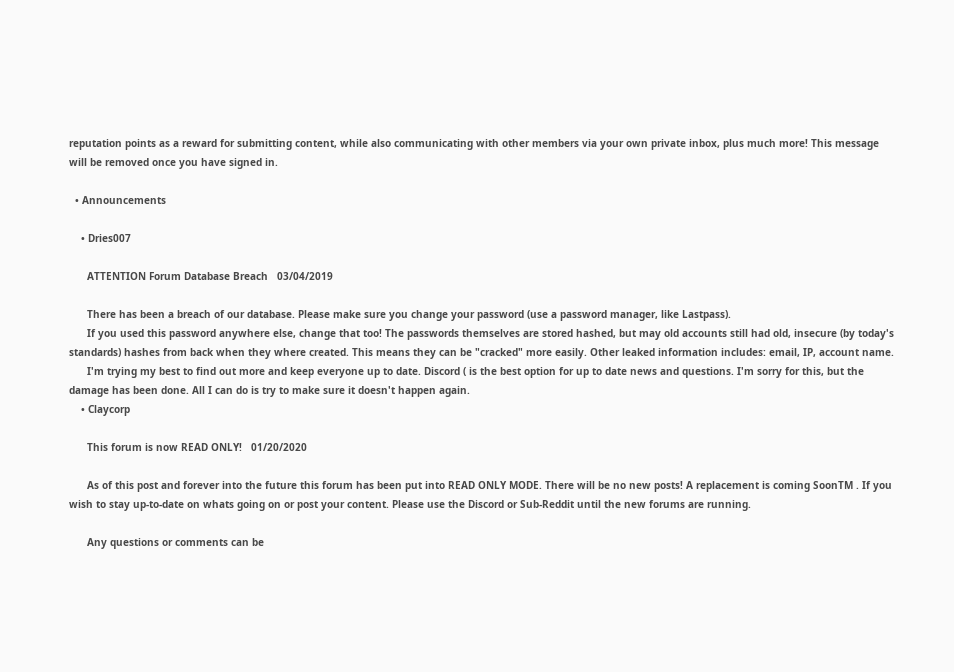reputation points as a reward for submitting content, while also communicating with other members via your own private inbox, plus much more! This message will be removed once you have signed in.

  • Announcements

    • Dries007

      ATTENTION Forum Database Breach   03/04/2019

      There has been a breach of our database. Please make sure you change your password (use a password manager, like Lastpass).
      If you used this password anywhere else, change that too! The passwords themselves are stored hashed, but may old accounts still had old, insecure (by today's standards) hashes from back when they where created. This means they can be "cracked" more easily. Other leaked information includes: email, IP, account name.
      I'm trying my best to find out more and keep everyone up to date. Discord ( is the best option for up to date news and questions. I'm sorry for this, but the damage has been done. All I can do is try to make sure it doesn't happen again.
    • Claycorp

      This forum is now READ ONLY!   01/20/2020

      As of this post and forever into the future this forum has been put into READ ONLY MODE. There will be no new posts! A replacement is coming SoonTM . If you wish to stay up-to-date on whats going on or post your content. Please use the Discord or Sub-Reddit until the new forums are running.

      Any questions or comments can be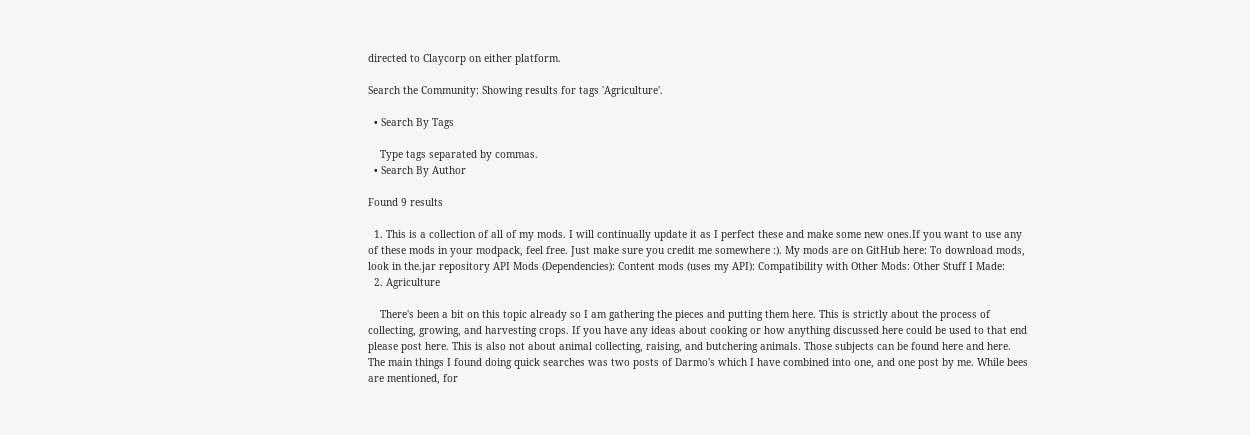directed to Claycorp on either platform.

Search the Community: Showing results for tags 'Agriculture'.

  • Search By Tags

    Type tags separated by commas.
  • Search By Author

Found 9 results

  1. This is a collection of all of my mods. I will continually update it as I perfect these and make some new ones.If you want to use any of these mods in your modpack, feel free. Just make sure you credit me somewhere :). My mods are on GitHub here: To download mods, look in the.jar repository API Mods (Dependencies): Content mods (uses my API): Compatibility with Other Mods: Other Stuff I Made:
  2. Agriculture

    There's been a bit on this topic already so I am gathering the pieces and putting them here. This is strictly about the process of collecting, growing, and harvesting crops. If you have any ideas about cooking or how anything discussed here could be used to that end please post here. This is also not about animal collecting, raising, and butchering animals. Those subjects can be found here and here. The main things I found doing quick searches was two posts of Darmo's which I have combined into one, and one post by me. While bees are mentioned, for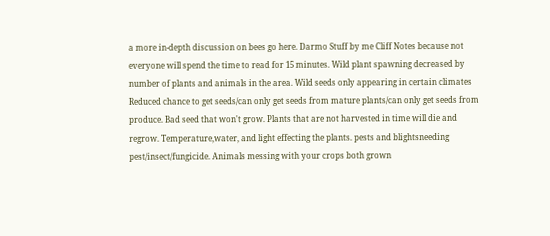a more in-depth discussion on bees go here. Darmo Stuff by me Cliff Notes because not everyone will spend the time to read for 15 minutes. Wild plant spawning decreased by number of plants and animals in the area. Wild seeds only appearing in certain climates Reduced chance to get seeds/can only get seeds from mature plants/can only get seeds from produce. Bad seed that won't grow. Plants that are not harvested in time will die and regrow. Temperature,water, and light effecting the plants. pests and blightsneeding pest/insect/fungicide. Animals messing with your crops both grown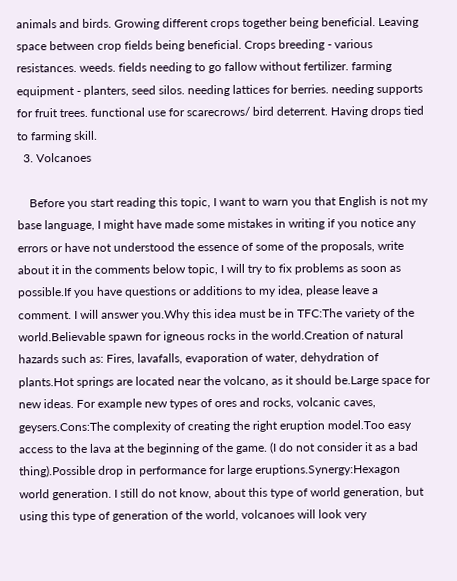animals and birds. Growing different crops together being beneficial. Leaving space between crop fields being beneficial. Crops breeding - various resistances. weeds. fields needing to go fallow without fertilizer. farming equipment - planters, seed silos. needing lattices for berries. needing supports for fruit trees. functional use for scarecrows/ bird deterrent. Having drops tied to farming skill.
  3. Volcanoes

    Before you start reading this topic, I want to warn you that English is not my base language, I might have made some mistakes in writing if you notice any errors or have not understood the essence of some of the proposals, write about it in the comments below topic, I will try to fix problems as soon as possible.If you have questions or additions to my idea, please leave a comment. I will answer you.Why this idea must be in TFC:The variety of the world.Believable spawn for igneous rocks in the world.Creation of natural hazards such as: Fires, lavafalls, evaporation of water, dehydration of plants.Hot springs are located near the volcano, as it should be.Large space for new ideas. For example new types of ores and rocks, volcanic caves, geysers.Cons:The complexity of creating the right eruption model.Too easy access to the lava at the beginning of the game. (I do not consider it as a bad thing).Possible drop in performance for large eruptions.Synergy:Hexagon world generation. I still do not know, about this type of world generation, but using this type of generation of the world, volcanoes will look very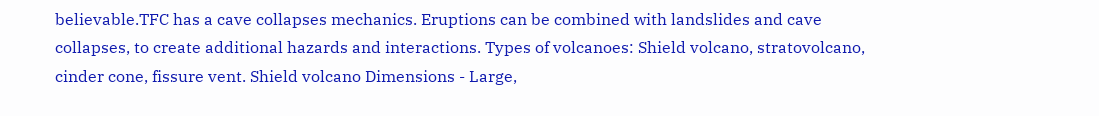believable.TFC has a cave collapses mechanics. Eruptions can be combined with landslides and cave collapses, to create additional hazards and interactions. Types of volcanoes: Shield volcano, stratovolcano, cinder cone, fissure vent. Shield volcano Dimensions - Large,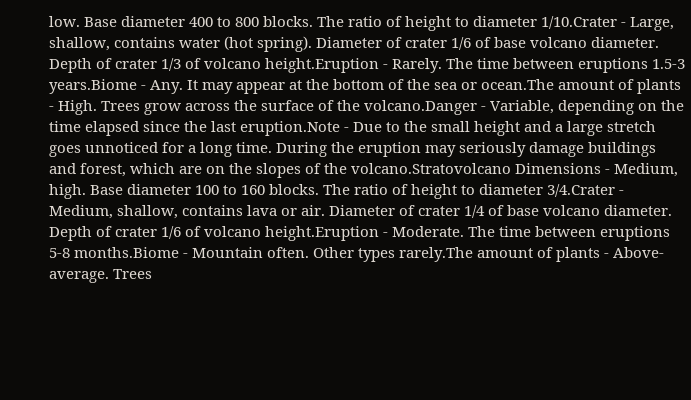low. Base diameter 400 to 800 blocks. The ratio of height to diameter 1/10.Crater - Large, shallow, contains water (hot spring). Diameter of crater 1/6 of base volcano diameter. Depth of crater 1/3 of volcano height.Eruption - Rarely. The time between eruptions 1.5-3 years.Biome - Any. It may appear at the bottom of the sea or ocean.The amount of plants - High. Trees grow across the surface of the volcano.Danger - Variable, depending on the time elapsed since the last eruption.Note - Due to the small height and a large stretch goes unnoticed for a long time. During the eruption may seriously damage buildings and forest, which are on the slopes of the volcano.Stratovolcano Dimensions - Medium, high. Base diameter 100 to 160 blocks. The ratio of height to diameter 3/4.Crater - Medium, shallow, contains lava or air. Diameter of crater 1/4 of base volcano diameter. Depth of crater 1/6 of volcano height.Eruption - Moderate. The time between eruptions 5-8 months.Biome - Mountain often. Other types rarely.The amount of plants - Above-average. Trees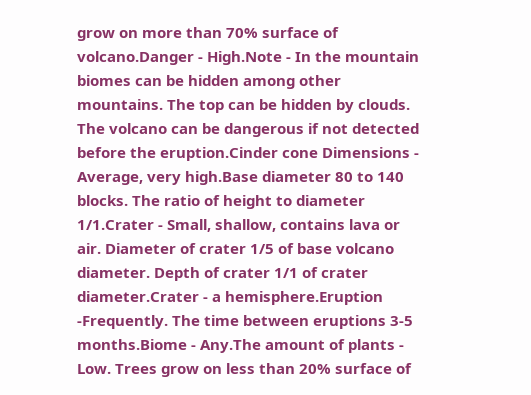grow on more than 70% surface of volcano.Danger - High.Note - In the mountain biomes can be hidden among other mountains. The top can be hidden by clouds. The volcano can be dangerous if not detected before the eruption.Cinder cone Dimensions - Average, very high.Base diameter 80 to 140 blocks. The ratio of height to diameter 1/1.Crater - Small, shallow, contains lava or air. Diameter of crater 1/5 of base volcano diameter. Depth of crater 1/1 of crater diameter.Crater - a hemisphere.Eruption -Frequently. The time between eruptions 3-5 months.Biome - Any.The amount of plants - Low. Trees grow on less than 20% surface of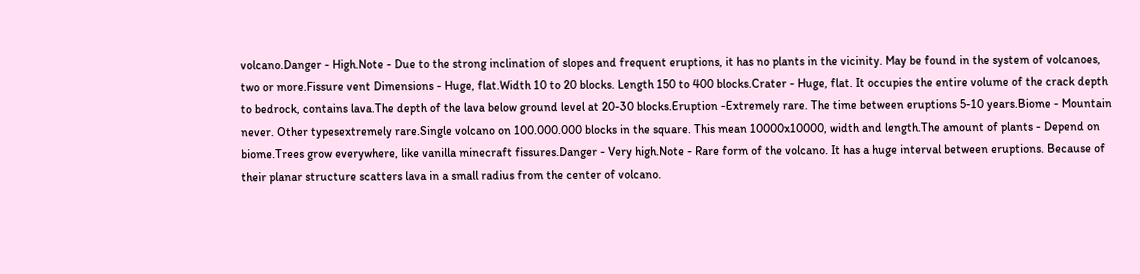volcano.Danger - High.Note - Due to the strong inclination of slopes and frequent eruptions, it has no plants in the vicinity. May be found in the system of volcanoes, two or more.Fissure vent Dimensions - Huge, flat.Width 10 to 20 blocks. Length 150 to 400 blocks.Crater - Huge, flat. It occupies the entire volume of the crack depth to bedrock, contains lava.The depth of the lava below ground level at 20-30 blocks.Eruption -Extremely rare. The time between eruptions 5-10 years.Biome - Mountain never. Other typesextremely rare.Single volcano on 100.000.000 blocks in the square. This mean 10000x10000, width and length.The amount of plants - Depend on biome.Trees grow everywhere, like vanilla minecraft fissures.Danger - Very high.Note - Rare form of the volcano. It has a huge interval between eruptions. Because of their planar structure scatters lava in a small radius from the center of volcano.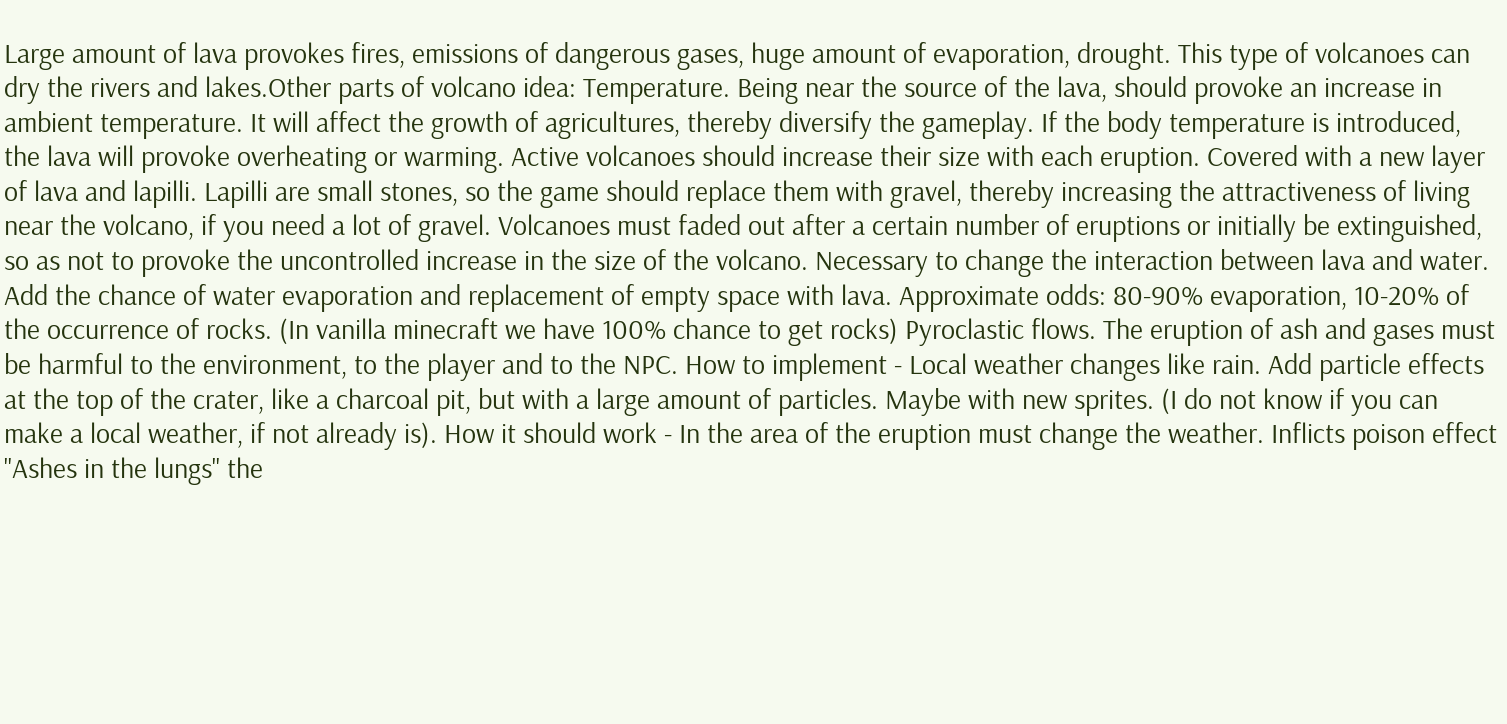Large amount of lava provokes fires, emissions of dangerous gases, huge amount of evaporation, drought. This type of volcanoes can dry the rivers and lakes.Other parts of volcano idea: Temperature. Being near the source of the lava, should provoke an increase in ambient temperature. It will affect the growth of agricultures, thereby diversify the gameplay. If the body temperature is introduced, the lava will provoke overheating or warming. Active volcanoes should increase their size with each eruption. Covered with a new layer of lava and lapilli. Lapilli are small stones, so the game should replace them with gravel, thereby increasing the attractiveness of living near the volcano, if you need a lot of gravel. Volcanoes must faded out after a certain number of eruptions or initially be extinguished, so as not to provoke the uncontrolled increase in the size of the volcano. Necessary to change the interaction between lava and water. Add the chance of water evaporation and replacement of empty space with lava. Approximate odds: 80-90% evaporation, 10-20% of the occurrence of rocks. (In vanilla minecraft we have 100% chance to get rocks) Pyroclastic flows. The eruption of ash and gases must be harmful to the environment, to the player and to the NPC. How to implement - Local weather changes like rain. Add particle effects at the top of the crater, like a charcoal pit, but with a large amount of particles. Maybe with new sprites. (I do not know if you can make a local weather, if not already is). How it should work - In the area of the eruption must change the weather. Inflicts poison effect "Ashes in the lungs" the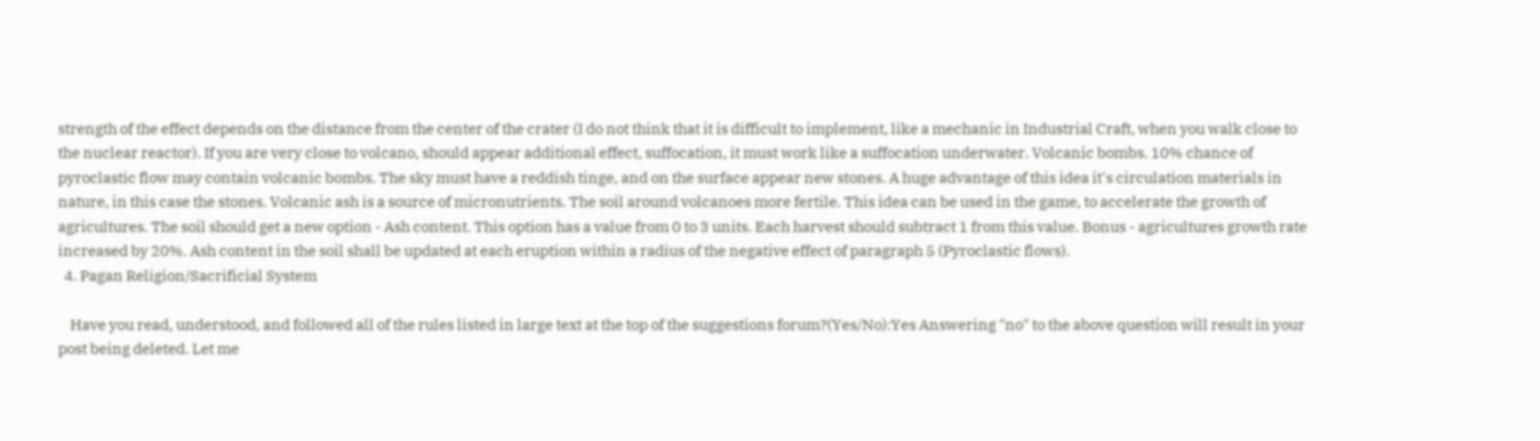strength of the effect depends on the distance from the center of the crater (I do not think that it is difficult to implement, like a mechanic in Industrial Craft, when you walk close to the nuclear reactor). If you are very close to volcano, should appear additional effect, suffocation, it must work like a suffocation underwater. Volcanic bombs. 10% chance of pyroclastic flow may contain volcanic bombs. The sky must have a reddish tinge, and on the surface appear new stones. A huge advantage of this idea it's circulation materials in nature, in this case the stones. Volcanic ash is a source of micronutrients. The soil around volcanoes more fertile. This idea can be used in the game, to accelerate the growth of agricultures. The soil should get a new option - Ash content. This option has a value from 0 to 3 units. Each harvest should subtract 1 from this value. Bonus - agricultures growth rate increased by 20%. Ash content in the soil shall be updated at each eruption within a radius of the negative effect of paragraph 5 (Pyroclastic flows).
  4. Pagan Religion/Sacrificial System

    Have you read, understood, and followed all of the rules listed in large text at the top of the suggestions forum?(Yes/No):Yes Answering "no" to the above question will result in your post being deleted. Let me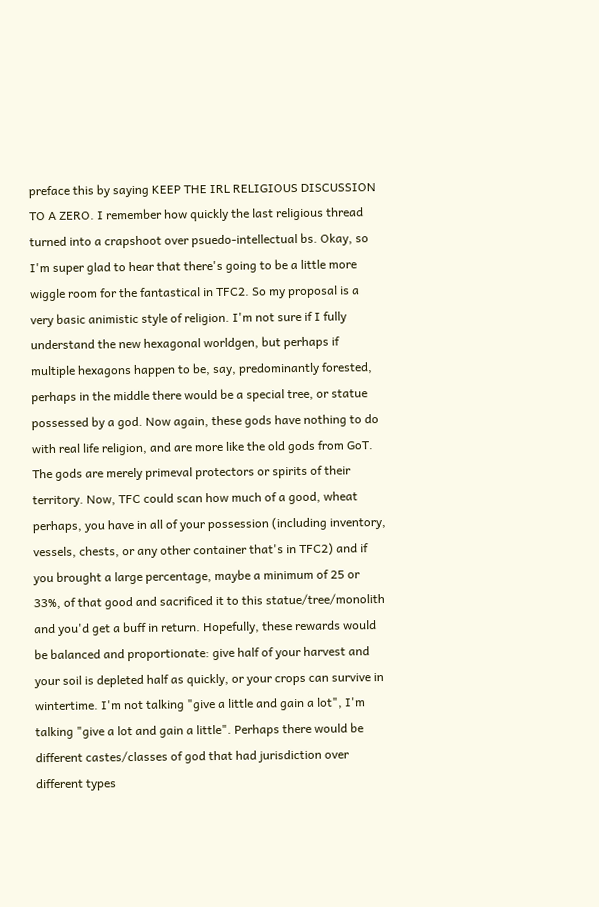preface this by saying KEEP THE IRL RELIGIOUS DISCUSSION TO A ZERO. I remember how quickly the last religious thread turned into a crapshoot over psuedo-intellectual bs. Okay, so I'm super glad to hear that there's going to be a little more wiggle room for the fantastical in TFC2. So my proposal is a very basic animistic style of religion. I'm not sure if I fully understand the new hexagonal worldgen, but perhaps if multiple hexagons happen to be, say, predominantly forested, perhaps in the middle there would be a special tree, or statue possessed by a god. Now again, these gods have nothing to do with real life religion, and are more like the old gods from GoT. The gods are merely primeval protectors or spirits of their territory. Now, TFC could scan how much of a good, wheat perhaps, you have in all of your possession (including inventory, vessels, chests, or any other container that's in TFC2) and if you brought a large percentage, maybe a minimum of 25 or 33%, of that good and sacrificed it to this statue/tree/monolith and you'd get a buff in return. Hopefully, these rewards would be balanced and proportionate: give half of your harvest and your soil is depleted half as quickly, or your crops can survive in wintertime. I'm not talking "give a little and gain a lot", I'm talking "give a lot and gain a little". Perhaps there would be different castes/classes of god that had jurisdiction over different types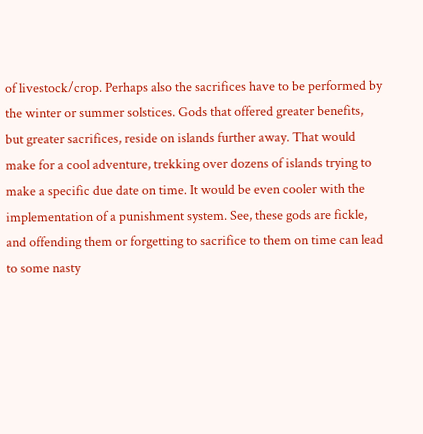of livestock/crop. Perhaps also the sacrifices have to be performed by the winter or summer solstices. Gods that offered greater benefits, but greater sacrifices, reside on islands further away. That would make for a cool adventure, trekking over dozens of islands trying to make a specific due date on time. It would be even cooler with the implementation of a punishment system. See, these gods are fickle, and offending them or forgetting to sacrifice to them on time can lead to some nasty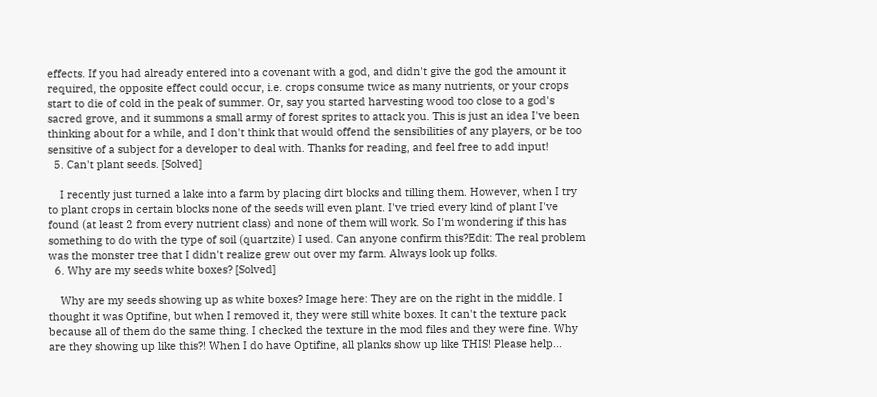effects. If you had already entered into a covenant with a god, and didn't give the god the amount it required, the opposite effect could occur, i.e. crops consume twice as many nutrients, or your crops start to die of cold in the peak of summer. Or, say you started harvesting wood too close to a god's sacred grove, and it summons a small army of forest sprites to attack you. This is just an idea I've been thinking about for a while, and I don't think that would offend the sensibilities of any players, or be too sensitive of a subject for a developer to deal with. Thanks for reading, and feel free to add input!
  5. Can't plant seeds. [Solved]

    I recently just turned a lake into a farm by placing dirt blocks and tilling them. However, when I try to plant crops in certain blocks none of the seeds will even plant. I've tried every kind of plant I've found (at least 2 from every nutrient class) and none of them will work. So I'm wondering if this has something to do with the type of soil (quartzite) I used. Can anyone confirm this?Edit: The real problem was the monster tree that I didn't realize grew out over my farm. Always look up folks.
  6. Why are my seeds white boxes? [Solved]

    Why are my seeds showing up as white boxes? Image here: They are on the right in the middle. I thought it was Optifine, but when I removed it, they were still white boxes. It can't the texture pack because all of them do the same thing. I checked the texture in the mod files and they were fine. Why are they showing up like this?! When I do have Optifine, all planks show up like THIS! Please help...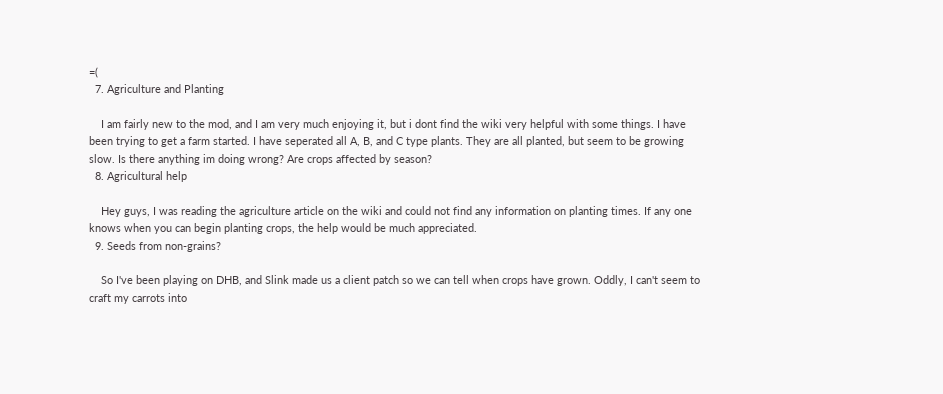=(
  7. Agriculture and Planting

    I am fairly new to the mod, and I am very much enjoying it, but i dont find the wiki very helpful with some things. I have been trying to get a farm started. I have seperated all A, B, and C type plants. They are all planted, but seem to be growing slow. Is there anything im doing wrong? Are crops affected by season?
  8. Agricultural help

    Hey guys, I was reading the agriculture article on the wiki and could not find any information on planting times. If any one knows when you can begin planting crops, the help would be much appreciated.
  9. Seeds from non-grains?

    So I've been playing on DHB, and Slink made us a client patch so we can tell when crops have grown. Oddly, I can't seem to craft my carrots into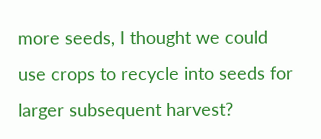more seeds, I thought we could use crops to recycle into seeds for larger subsequent harvest?